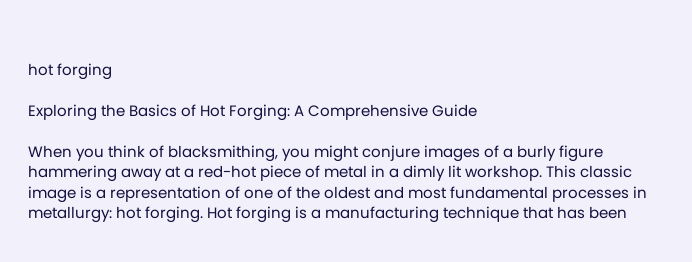hot forging

Exploring the Basics of Hot Forging: A Comprehensive Guide

When you think of blacksmithing, you might conjure images of a burly figure hammering away at a red-hot piece of metal in a dimly lit workshop. This classic image is a representation of one of the oldest and most fundamental processes in metallurgy: hot forging. Hot forging is a manufacturing technique that has been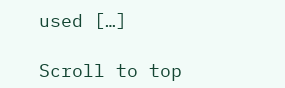used […]

Scroll to top